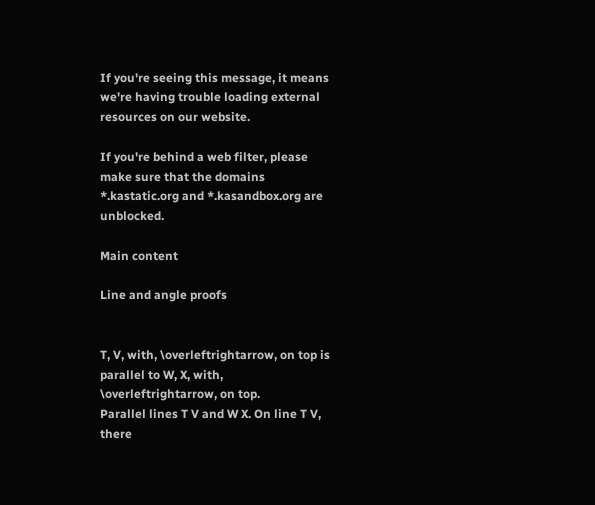If you're seeing this message, it means we're having trouble loading external resources on our website.

If you're behind a web filter, please make sure that the domains *.kastatic.org and *.kasandbox.org are unblocked.

Main content

Line and angle proofs


T, V, with, \overleftrightarrow, on top is parallel to W, X, with, \overleftrightarrow, on top.
Parallel lines T V and W X. On line T V, there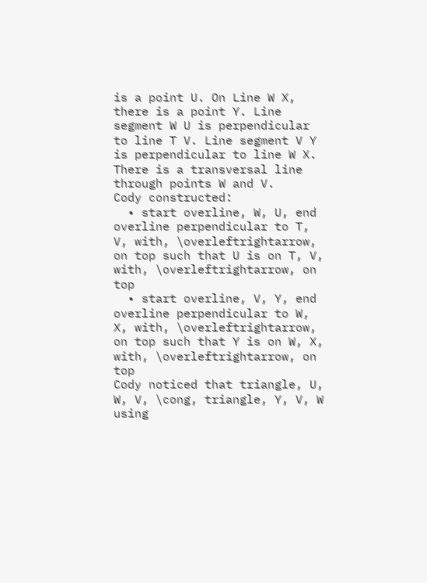is a point U. On Line W X, there is a point Y. Line segment W U is perpendicular to line T V. Line segment V Y is perpendicular to line W X. There is a transversal line through points W and V.
Cody constructed:
  • start overline, W, U, end overline perpendicular to T, V, with, \overleftrightarrow, on top such that U is on T, V, with, \overleftrightarrow, on top
  • start overline, V, Y, end overline perpendicular to W, X, with, \overleftrightarrow, on top such that Y is on W, X, with, \overleftrightarrow, on top
Cody noticed that triangle, U, W, V, \cong, triangle, Y, V, W using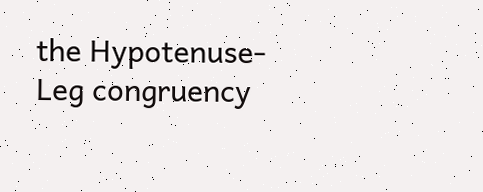the Hypotenuse-Leg congruency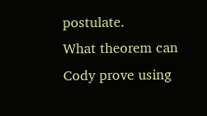postulate.
What theorem can Cody prove using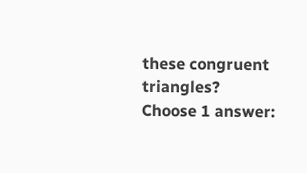these congruent triangles?
Choose 1 answer: